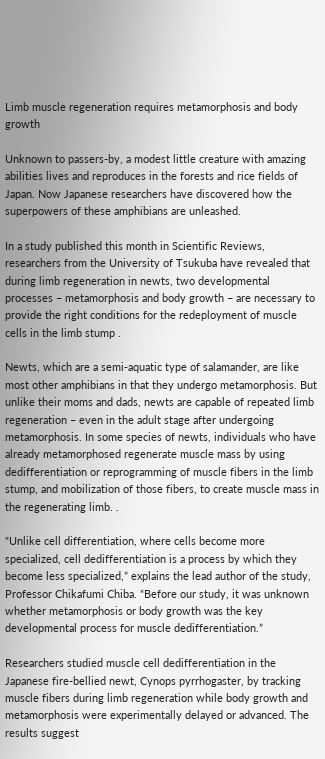Limb muscle regeneration requires metamorphosis and body growth

Unknown to passers-by, a modest little creature with amazing abilities lives and reproduces in the forests and rice fields of Japan. Now Japanese researchers have discovered how the superpowers of these amphibians are unleashed.

In a study published this month in Scientific Reviews, researchers from the University of Tsukuba have revealed that during limb regeneration in newts, two developmental processes – metamorphosis and body growth – are necessary to provide the right conditions for the redeployment of muscle cells in the limb stump .

Newts, which are a semi-aquatic type of salamander, are like most other amphibians in that they undergo metamorphosis. But unlike their moms and dads, newts are capable of repeated limb regeneration – even in the adult stage after undergoing metamorphosis. In some species of newts, individuals who have already metamorphosed regenerate muscle mass by using dedifferentiation or reprogramming of muscle fibers in the limb stump, and mobilization of those fibers, to create muscle mass in the regenerating limb. .

“Unlike cell differentiation, where cells become more specialized, cell dedifferentiation is a process by which they become less specialized,” explains the lead author of the study, Professor Chikafumi Chiba. “Before our study, it was unknown whether metamorphosis or body growth was the key developmental process for muscle dedifferentiation.”

Researchers studied muscle cell dedifferentiation in the Japanese fire-bellied newt, Cynops pyrrhogaster, by tracking muscle fibers during limb regeneration while body growth and metamorphosis were experimentally delayed or advanced. The results suggest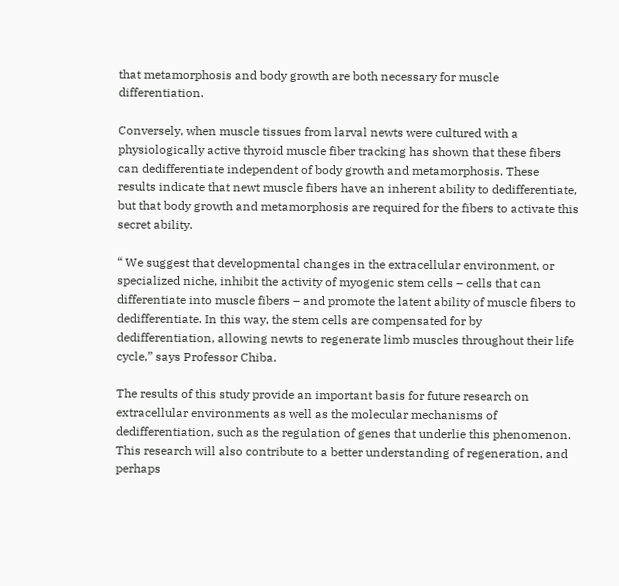that metamorphosis and body growth are both necessary for muscle differentiation.

Conversely, when muscle tissues from larval newts were cultured with a physiologically active thyroid muscle fiber tracking has shown that these fibers can dedifferentiate independent of body growth and metamorphosis. These results indicate that newt muscle fibers have an inherent ability to dedifferentiate, but that body growth and metamorphosis are required for the fibers to activate this secret ability.

“ We suggest that developmental changes in the extracellular environment, or specialized niche, inhibit the activity of myogenic stem cells – cells that can differentiate into muscle fibers – and promote the latent ability of muscle fibers to dedifferentiate. In this way, the stem cells are compensated for by dedifferentiation, allowing newts to regenerate limb muscles throughout their life cycle,” says Professor Chiba.

The results of this study provide an important basis for future research on extracellular environments as well as the molecular mechanisms of dedifferentiation, such as the regulation of genes that underlie this phenomenon. This research will also contribute to a better understanding of regeneration, and perhaps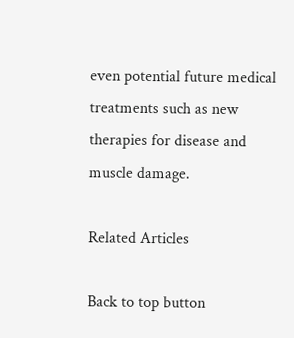even potential future medical treatments such as new therapies for disease and muscle damage.

Related Articles

Back to top button